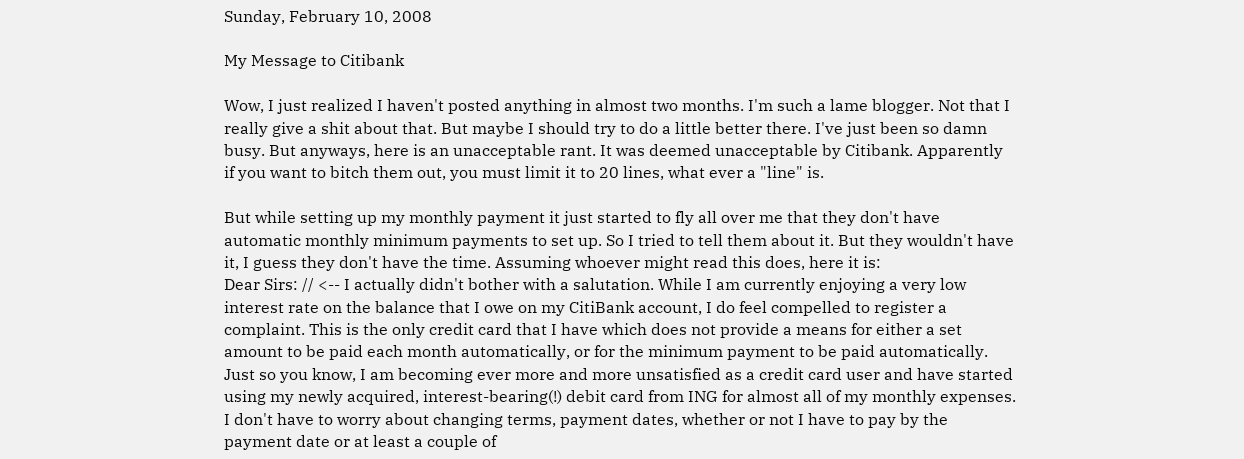Sunday, February 10, 2008

My Message to Citibank

Wow, I just realized I haven't posted anything in almost two months. I'm such a lame blogger. Not that I really give a shit about that. But maybe I should try to do a little better there. I've just been so damn busy. But anyways, here is an unacceptable rant. It was deemed unacceptable by Citibank. Apparently if you want to bitch them out, you must limit it to 20 lines, what ever a "line" is.

But while setting up my monthly payment it just started to fly all over me that they don't have automatic monthly minimum payments to set up. So I tried to tell them about it. But they wouldn't have it, I guess they don't have the time. Assuming whoever might read this does, here it is:
Dear Sirs: // <-- I actually didn't bother with a salutation. While I am currently enjoying a very low interest rate on the balance that I owe on my CitiBank account, I do feel compelled to register a complaint. This is the only credit card that I have which does not provide a means for either a set amount to be paid each month automatically, or for the minimum payment to be paid automatically. Just so you know, I am becoming ever more and more unsatisfied as a credit card user and have started using my newly acquired, interest-bearing(!) debit card from ING for almost all of my monthly expenses. I don't have to worry about changing terms, payment dates, whether or not I have to pay by the payment date or at least a couple of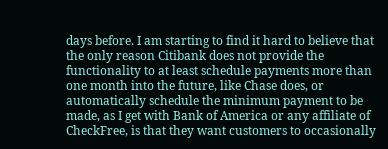days before. I am starting to find it hard to believe that the only reason Citibank does not provide the functionality to at least schedule payments more than one month into the future, like Chase does, or automatically schedule the minimum payment to be made, as I get with Bank of America or any affiliate of CheckFree, is that they want customers to occasionally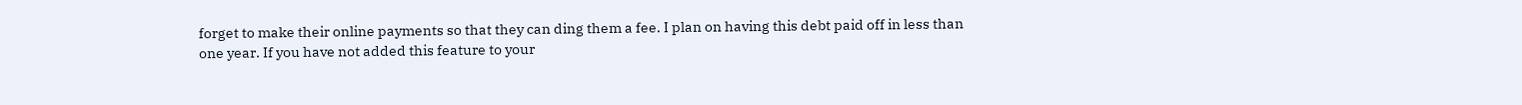forget to make their online payments so that they can ding them a fee. I plan on having this debt paid off in less than one year. If you have not added this feature to your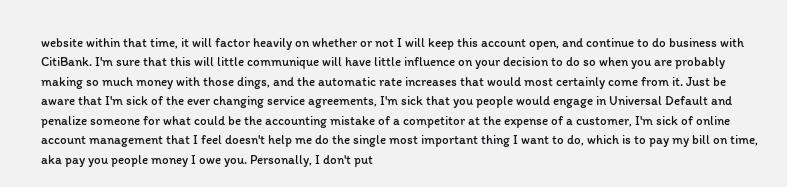website within that time, it will factor heavily on whether or not I will keep this account open, and continue to do business with CitiBank. I'm sure that this will little communique will have little influence on your decision to do so when you are probably making so much money with those dings, and the automatic rate increases that would most certainly come from it. Just be aware that I'm sick of the ever changing service agreements, I'm sick that you people would engage in Universal Default and penalize someone for what could be the accounting mistake of a competitor at the expense of a customer, I'm sick of online account management that I feel doesn't help me do the single most important thing I want to do, which is to pay my bill on time, aka pay you people money I owe you. Personally, I don't put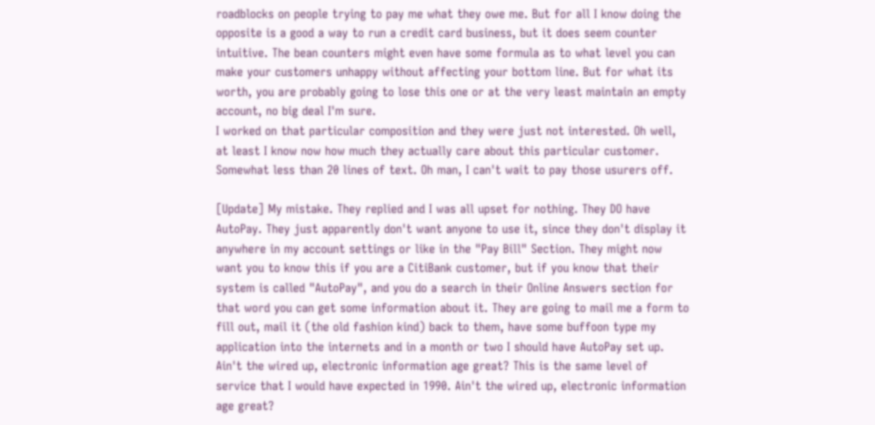roadblocks on people trying to pay me what they owe me. But for all I know doing the opposite is a good a way to run a credit card business, but it does seem counter intuitive. The bean counters might even have some formula as to what level you can make your customers unhappy without affecting your bottom line. But for what its worth, you are probably going to lose this one or at the very least maintain an empty account, no big deal I'm sure.
I worked on that particular composition and they were just not interested. Oh well, at least I know now how much they actually care about this particular customer. Somewhat less than 20 lines of text. Oh man, I can't wait to pay those usurers off.

[Update] My mistake. They replied and I was all upset for nothing. They DO have AutoPay. They just apparently don't want anyone to use it, since they don't display it anywhere in my account settings or like in the "Pay Bill" Section. They might now want you to know this if you are a CitiBank customer, but if you know that their system is called "AutoPay", and you do a search in their Online Answers section for that word you can get some information about it. They are going to mail me a form to fill out, mail it (the old fashion kind) back to them, have some buffoon type my application into the internets and in a month or two I should have AutoPay set up. Ain't the wired up, electronic information age great? This is the same level of service that I would have expected in 1990. Ain't the wired up, electronic information age great?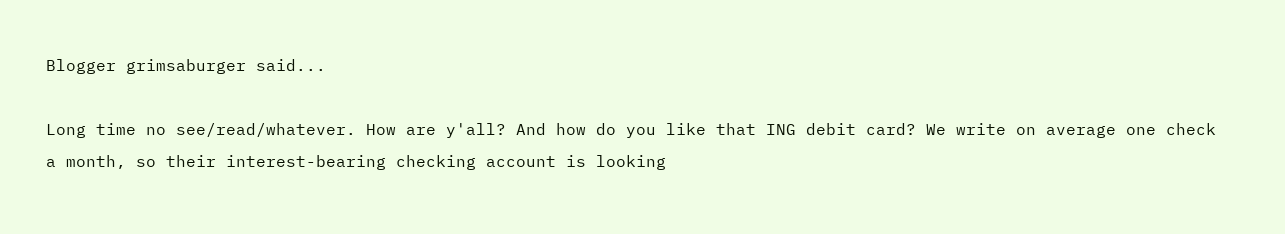Blogger grimsaburger said...

Long time no see/read/whatever. How are y'all? And how do you like that ING debit card? We write on average one check a month, so their interest-bearing checking account is looking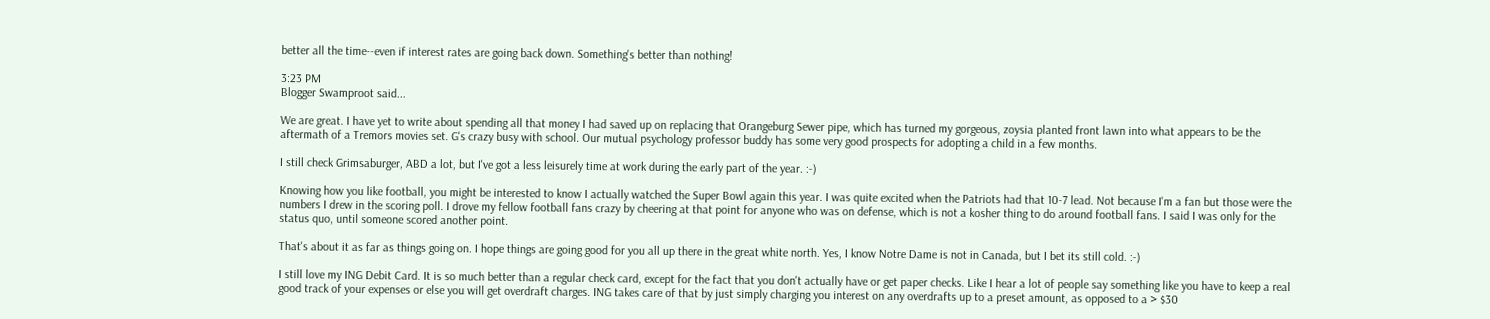better all the time--even if interest rates are going back down. Something's better than nothing!

3:23 PM
Blogger Swamproot said...

We are great. I have yet to write about spending all that money I had saved up on replacing that Orangeburg Sewer pipe, which has turned my gorgeous, zoysia planted front lawn into what appears to be the aftermath of a Tremors movies set. G's crazy busy with school. Our mutual psychology professor buddy has some very good prospects for adopting a child in a few months.

I still check Grimsaburger, ABD a lot, but I've got a less leisurely time at work during the early part of the year. :-)

Knowing how you like football, you might be interested to know I actually watched the Super Bowl again this year. I was quite excited when the Patriots had that 10-7 lead. Not because I'm a fan but those were the numbers I drew in the scoring poll. I drove my fellow football fans crazy by cheering at that point for anyone who was on defense, which is not a kosher thing to do around football fans. I said I was only for the status quo, until someone scored another point.

That's about it as far as things going on. I hope things are going good for you all up there in the great white north. Yes, I know Notre Dame is not in Canada, but I bet its still cold. :-)

I still love my ING Debit Card. It is so much better than a regular check card, except for the fact that you don't actually have or get paper checks. Like I hear a lot of people say something like you have to keep a real good track of your expenses or else you will get overdraft charges. ING takes care of that by just simply charging you interest on any overdrafts up to a preset amount, as opposed to a > $30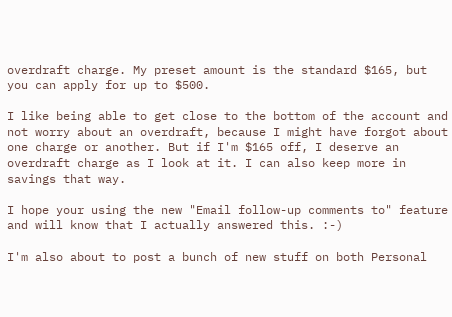overdraft charge. My preset amount is the standard $165, but you can apply for up to $500.

I like being able to get close to the bottom of the account and not worry about an overdraft, because I might have forgot about one charge or another. But if I'm $165 off, I deserve an overdraft charge as I look at it. I can also keep more in savings that way.

I hope your using the new "Email follow-up comments to" feature and will know that I actually answered this. :-)

I'm also about to post a bunch of new stuff on both Personal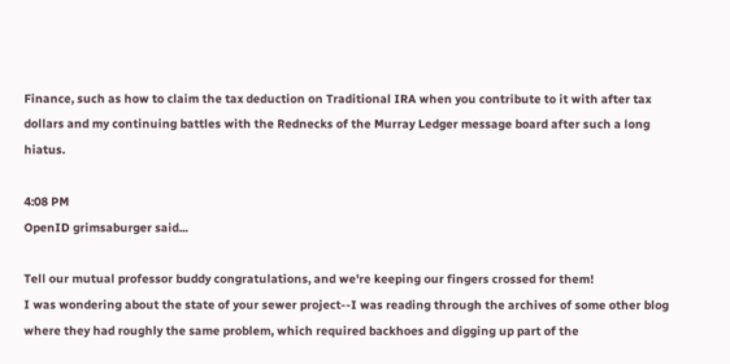Finance, such as how to claim the tax deduction on Traditional IRA when you contribute to it with after tax dollars and my continuing battles with the Rednecks of the Murray Ledger message board after such a long hiatus.

4:08 PM
OpenID grimsaburger said...

Tell our mutual professor buddy congratulations, and we're keeping our fingers crossed for them!
I was wondering about the state of your sewer project--I was reading through the archives of some other blog where they had roughly the same problem, which required backhoes and digging up part of the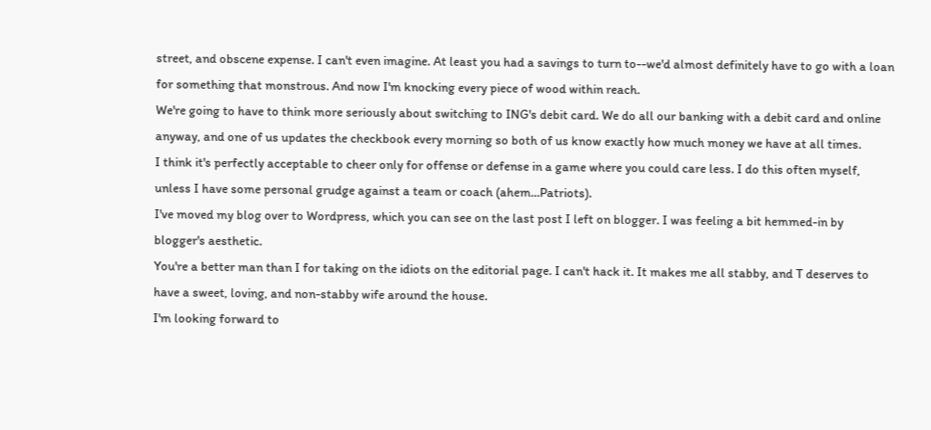street, and obscene expense. I can't even imagine. At least you had a savings to turn to--we'd almost definitely have to go with a loan for something that monstrous. And now I'm knocking every piece of wood within reach.
We're going to have to think more seriously about switching to ING's debit card. We do all our banking with a debit card and online anyway, and one of us updates the checkbook every morning so both of us know exactly how much money we have at all times.
I think it's perfectly acceptable to cheer only for offense or defense in a game where you could care less. I do this often myself, unless I have some personal grudge against a team or coach (ahem...Patriots).
I've moved my blog over to Wordpress, which you can see on the last post I left on blogger. I was feeling a bit hemmed-in by blogger's aesthetic.
You're a better man than I for taking on the idiots on the editorial page. I can't hack it. It makes me all stabby, and T deserves to have a sweet, loving, and non-stabby wife around the house.
I'm looking forward to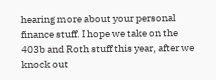hearing more about your personal finance stuff. I hope we take on the 403b and Roth stuff this year, after we knock out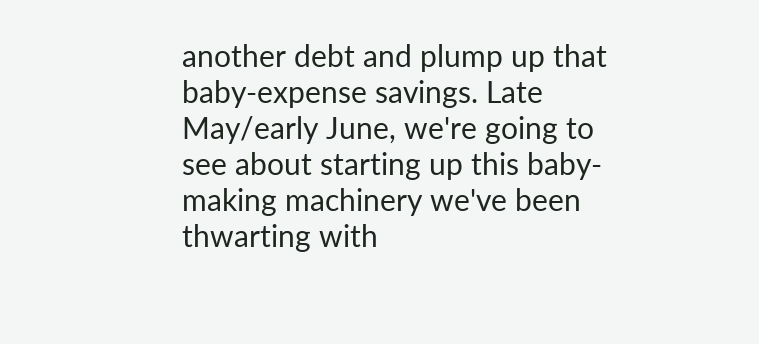another debt and plump up that baby-expense savings. Late May/early June, we're going to see about starting up this baby-making machinery we've been thwarting with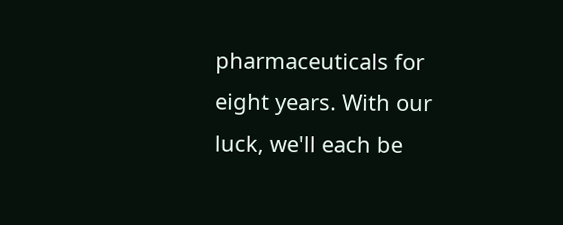pharmaceuticals for eight years. With our luck, we'll each be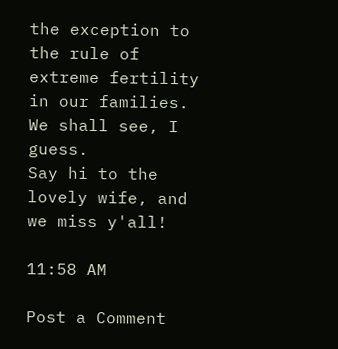the exception to the rule of extreme fertility in our families. We shall see, I guess.
Say hi to the lovely wife, and we miss y'all!

11:58 AM

Post a Comment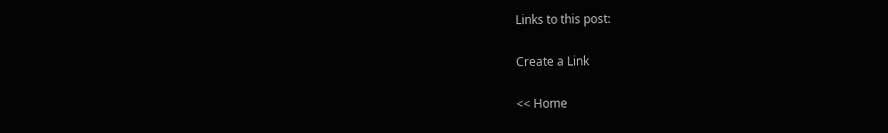Links to this post:

Create a Link

<< Home